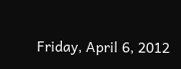Friday, April 6, 2012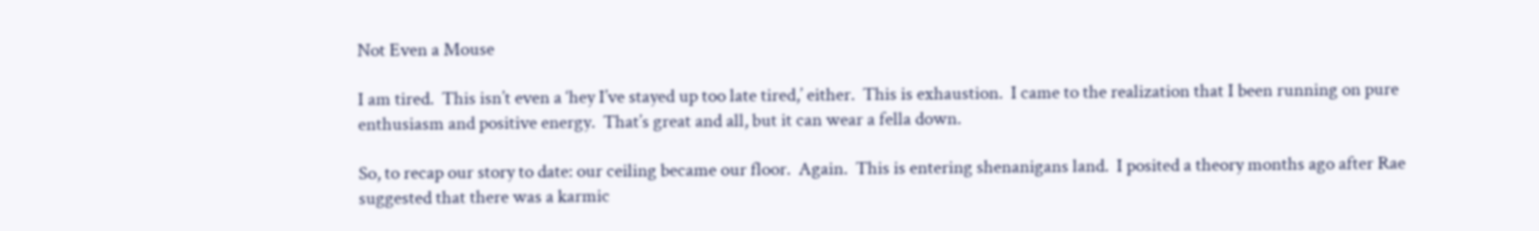Not Even a Mouse

I am tired.  This isn’t even a ‘hey I’ve stayed up too late tired,’ either.  This is exhaustion.  I came to the realization that I been running on pure enthusiasm and positive energy.  That’s great and all, but it can wear a fella down.

So, to recap our story to date: our ceiling became our floor.  Again.  This is entering shenanigans land.  I posited a theory months ago after Rae suggested that there was a karmic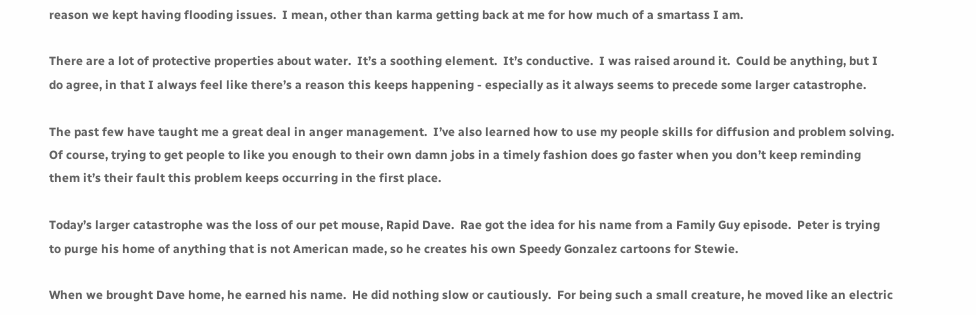reason we kept having flooding issues.  I mean, other than karma getting back at me for how much of a smartass I am.

There are a lot of protective properties about water.  It’s a soothing element.  It’s conductive.  I was raised around it.  Could be anything, but I do agree, in that I always feel like there’s a reason this keeps happening - especially as it always seems to precede some larger catastrophe.

The past few have taught me a great deal in anger management.  I’ve also learned how to use my people skills for diffusion and problem solving.  Of course, trying to get people to like you enough to their own damn jobs in a timely fashion does go faster when you don’t keep reminding them it’s their fault this problem keeps occurring in the first place.

Today’s larger catastrophe was the loss of our pet mouse, Rapid Dave.  Rae got the idea for his name from a Family Guy episode.  Peter is trying to purge his home of anything that is not American made, so he creates his own Speedy Gonzalez cartoons for Stewie.

When we brought Dave home, he earned his name.  He did nothing slow or cautiously.  For being such a small creature, he moved like an electric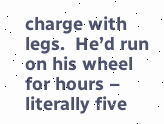charge with legs.  He’d run on his wheel for hours – literally five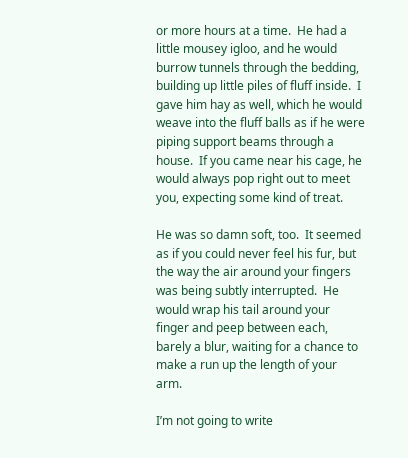or more hours at a time.  He had a little mousey igloo, and he would burrow tunnels through the bedding, building up little piles of fluff inside.  I gave him hay as well, which he would weave into the fluff balls as if he were piping support beams through a house.  If you came near his cage, he would always pop right out to meet you, expecting some kind of treat.

He was so damn soft, too.  It seemed as if you could never feel his fur, but the way the air around your fingers was being subtly interrupted.  He would wrap his tail around your finger and peep between each, barely a blur, waiting for a chance to make a run up the length of your arm.

I’m not going to write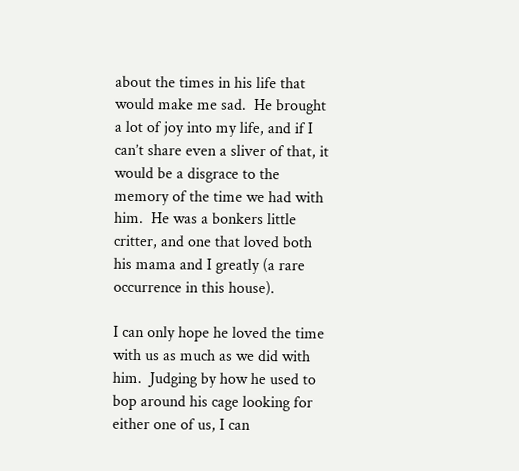about the times in his life that would make me sad.  He brought a lot of joy into my life, and if I can’t share even a sliver of that, it would be a disgrace to the memory of the time we had with him.  He was a bonkers little critter, and one that loved both his mama and I greatly (a rare occurrence in this house).

I can only hope he loved the time with us as much as we did with him.  Judging by how he used to bop around his cage looking for either one of us, I can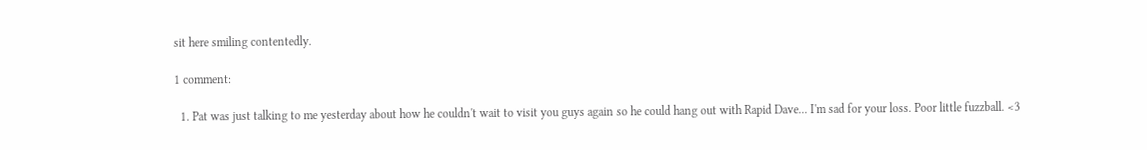sit here smiling contentedly.

1 comment:

  1. Pat was just talking to me yesterday about how he couldn't wait to visit you guys again so he could hang out with Rapid Dave... I'm sad for your loss. Poor little fuzzball. <3